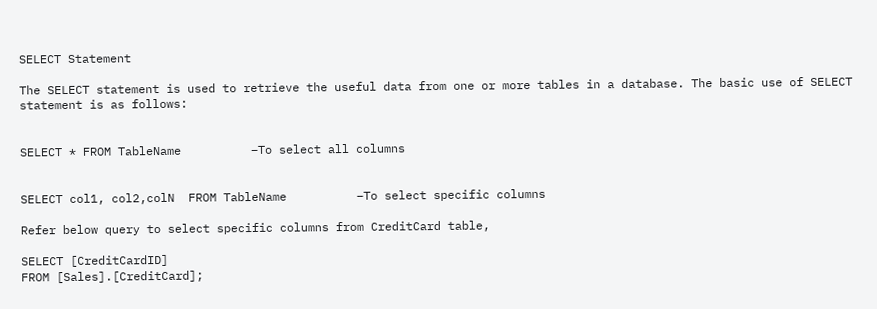SELECT Statement

The SELECT statement is used to retrieve the useful data from one or more tables in a database. The basic use of SELECT statement is as follows:


SELECT * FROM TableName          –To select all columns


SELECT col1, col2,colN  FROM TableName          –To select specific columns

Refer below query to select specific columns from CreditCard table,

SELECT [CreditCardID]
FROM [Sales].[CreditCard];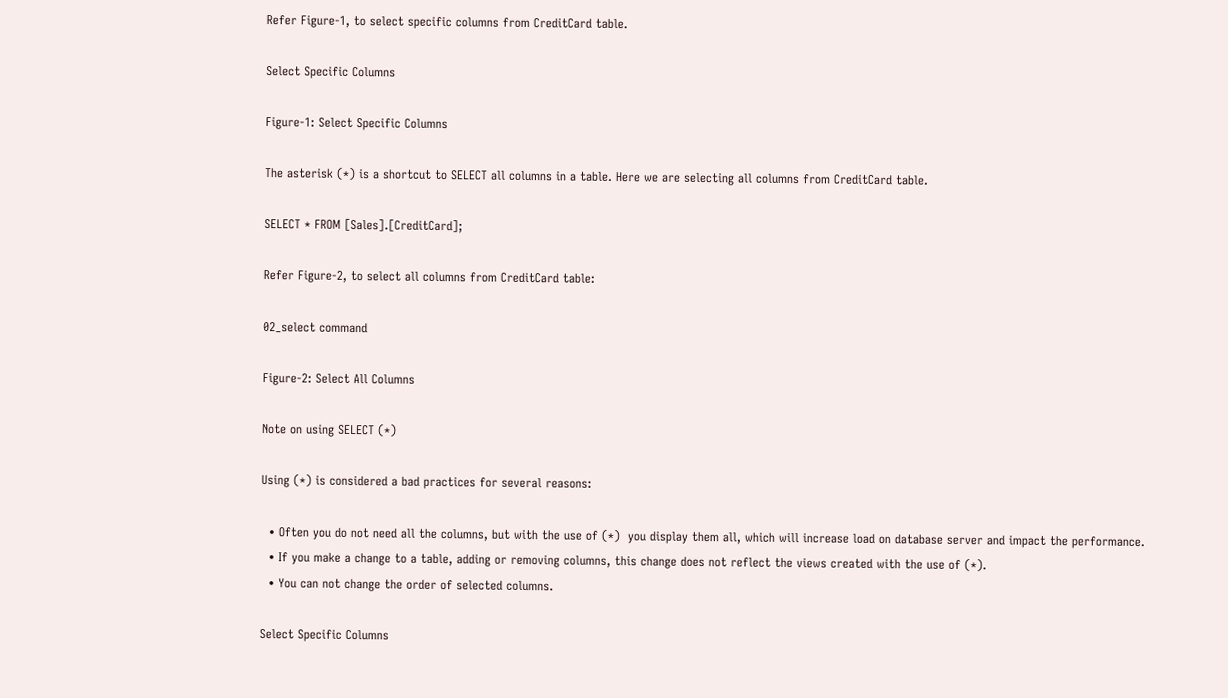Refer Figure-1, to select specific columns from CreditCard table.

Select Specific Columns

Figure-1: Select Specific Columns

The asterisk (*) is a shortcut to SELECT all columns in a table. Here we are selecting all columns from CreditCard table.

SELECT * FROM [Sales].[CreditCard];

Refer Figure-2, to select all columns from CreditCard table:

02_select command

Figure-2: Select All Columns

Note on using SELECT (*)

Using (*) is considered a bad practices for several reasons:

  • Often you do not need all the columns, but with the use of (*)  you display them all, which will increase load on database server and impact the performance.
  • If you make a change to a table, adding or removing columns, this change does not reflect the views created with the use of (*).
  • You can not change the order of selected columns.

Select Specific Columns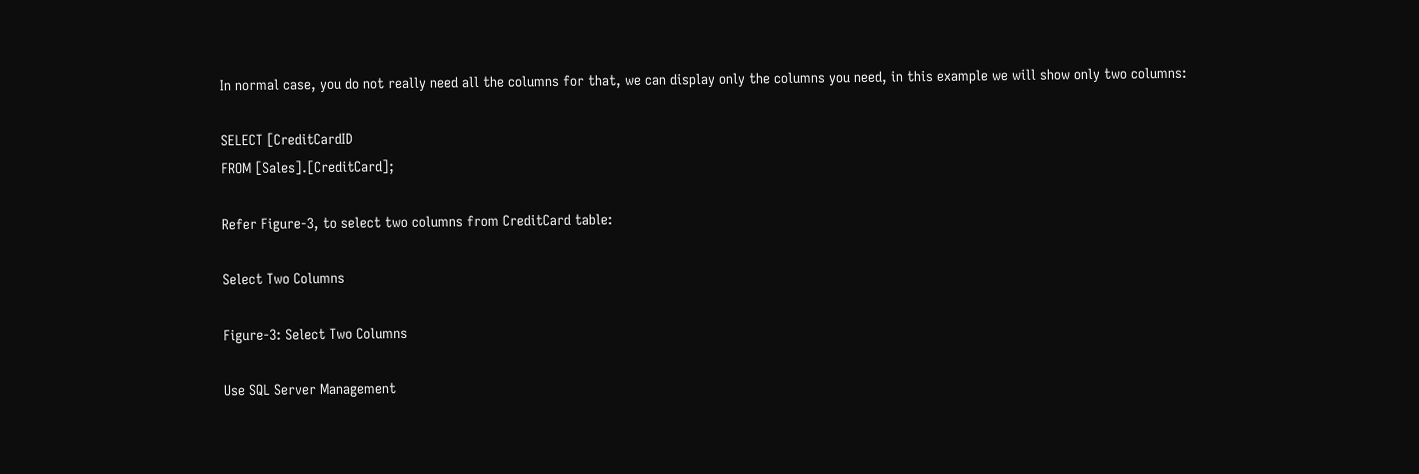In normal case, you do not really need all the columns for that, we can display only the columns you need, in this example we will show only two columns:

SELECT [CreditCardID
FROM [Sales].[CreditCard];

Refer Figure-3, to select two columns from CreditCard table:

Select Two Columns

Figure-3: Select Two Columns

Use SQL Server Management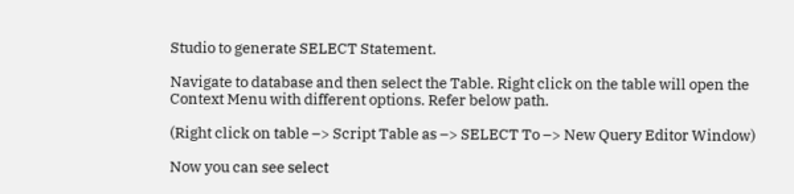Studio to generate SELECT Statement.

Navigate to database and then select the Table. Right click on the table will open the Context Menu with different options. Refer below path.

(Right click on table –> Script Table as –> SELECT To –> New Query Editor Window)

Now you can see select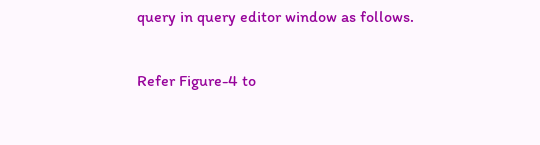query in query editor window as follows.

Refer Figure-4 to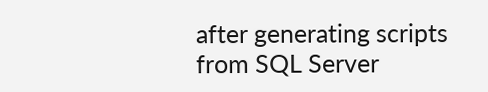after generating scripts from SQL Server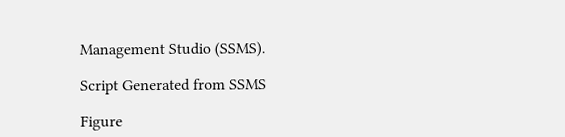Management Studio (SSMS).

Script Generated from SSMS

Figure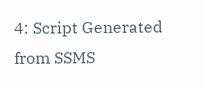4: Script Generated from SSMS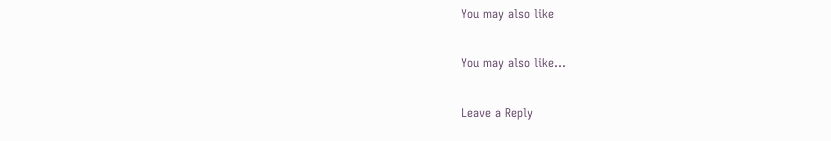You may also like

You may also like...

Leave a Reply